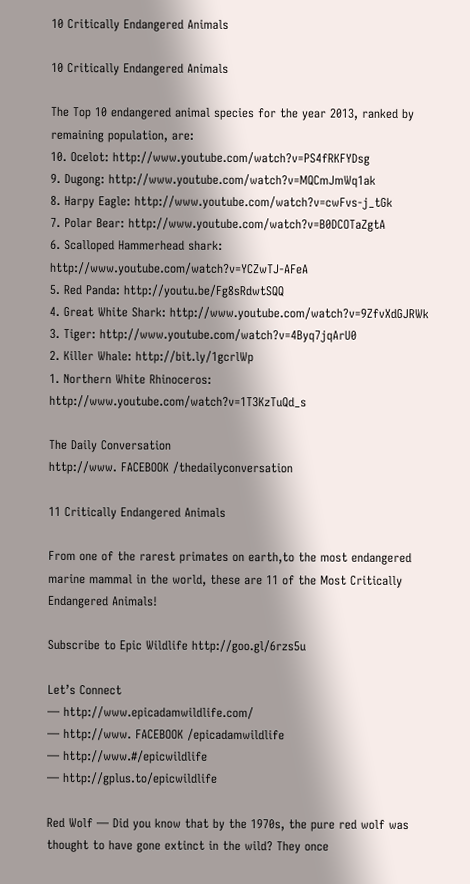10 Critically Endangered Animals

10 Critically Endangered Animals

The Top 10 endangered animal species for the year 2013, ranked by remaining population, are:
10. Ocelot: http://www.youtube.com/watch?v=PS4fRKFYDsg
9. Dugong: http://www.youtube.com/watch?v=MQCmJmWq1ak
8. Harpy Eagle: http://www.youtube.com/watch?v=cwFvs-j_tGk
7. Polar Bear: http://www.youtube.com/watch?v=B0DCOTaZgtA
6. Scalloped Hammerhead shark: http://www.youtube.com/watch?v=YCZwTJ-AFeA
5. Red Panda: http://youtu.be/Fg8sRdwtSQQ
4. Great White Shark: http://www.youtube.com/watch?v=9ZfvXdGJRWk
3. Tiger: http://www.youtube.com/watch?v=4Byq7jqArU0
2. Killer Whale: http://bit.ly/1gcrlWp
1. Northern White Rhinoceros: http://www.youtube.com/watch?v=1T3KzTuQd_s

The Daily Conversation
http://www. FACEBOOK /thedailyconversation

11 Critically Endangered Animals

From one of the rarest primates on earth,to the most endangered marine mammal in the world, these are 11 of the Most Critically Endangered Animals!

Subscribe to Epic Wildlife http://goo.gl/6rzs5u

Let’s Connect
— http://www.epicadamwildlife.com/
— http://www. FACEBOOK /epicadamwildlife
— http://www.#/epicwildlife
— http://gplus.to/epicwildlife

Red Wolf — Did you know that by the 1970s, the pure red wolf was thought to have gone extinct in the wild? They once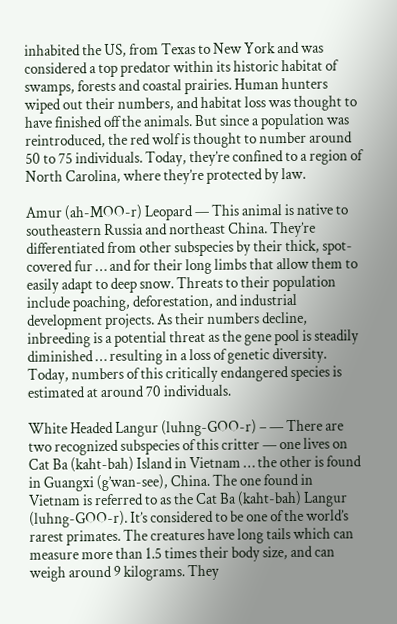inhabited the US, from Texas to New York and was considered a top predator within its historic habitat of swamps, forests and coastal prairies. Human hunters wiped out their numbers, and habitat loss was thought to have finished off the animals. But since a population was reintroduced, the red wolf is thought to number around 50 to 75 individuals. Today, they’re confined to a region of North Carolina, where they’re protected by law.

Amur (ah-MOO-r) Leopard — This animal is native to southeastern Russia and northeast China. They’re differentiated from other subspecies by their thick, spot-covered fur … and for their long limbs that allow them to easily adapt to deep snow. Threats to their population include poaching, deforestation, and industrial development projects. As their numbers decline, inbreeding is a potential threat as the gene pool is steadily diminished … resulting in a loss of genetic diversity. Today, numbers of this critically endangered species is estimated at around 70 individuals.

White Headed Langur (luhng-GOO-r) – — There are two recognized subspecies of this critter — one lives on Cat Ba (kaht-bah) Island in Vietnam … the other is found in Guangxi (g’wan-see), China. The one found in Vietnam is referred to as the Cat Ba (kaht-bah) Langur (luhng-GOO-r). It’s considered to be one of the world’s rarest primates. The creatures have long tails which can measure more than 1.5 times their body size, and can weigh around 9 kilograms. They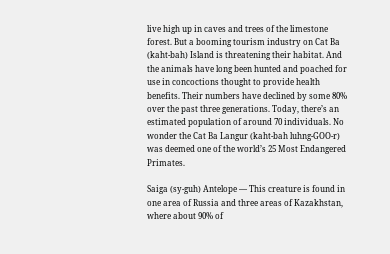live high up in caves and trees of the limestone forest. But a booming tourism industry on Cat Ba (kaht-bah) Island is threatening their habitat. And the animals have long been hunted and poached for use in concoctions thought to provide health benefits. Their numbers have declined by some 80% over the past three generations. Today, there’s an estimated population of around 70 individuals. No wonder the Cat Ba Langur (kaht-bah luhng-GOO-r) was deemed one of the world’s 25 Most Endangered Primates.

Saiga (sy-guh) Antelope — This creature is found in one area of Russia and three areas of Kazakhstan, where about 90% of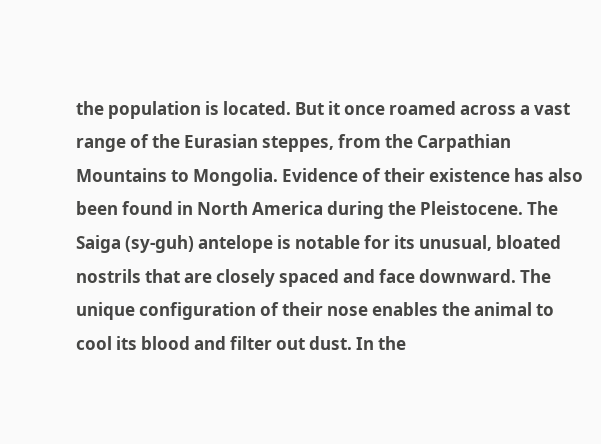the population is located. But it once roamed across a vast range of the Eurasian steppes, from the Carpathian Mountains to Mongolia. Evidence of their existence has also been found in North America during the Pleistocene. The Saiga (sy-guh) antelope is notable for its unusual, bloated nostrils that are closely spaced and face downward. The unique configuration of their nose enables the animal to cool its blood and filter out dust. In the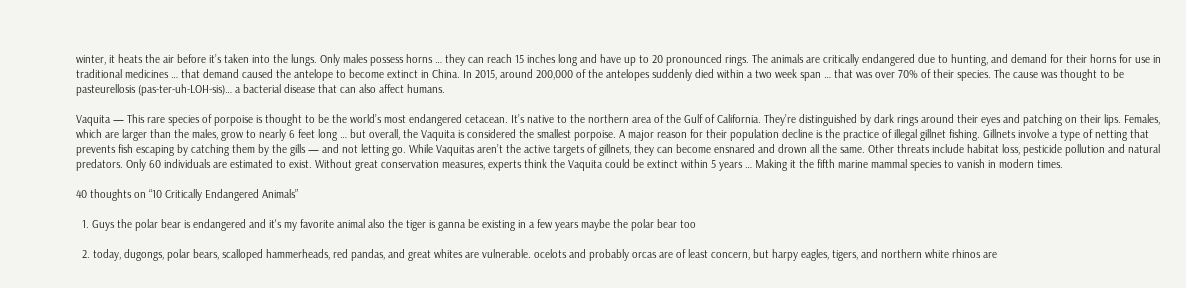winter, it heats the air before it’s taken into the lungs. Only males possess horns … they can reach 15 inches long and have up to 20 pronounced rings. The animals are critically endangered due to hunting, and demand for their horns for use in traditional medicines … that demand caused the antelope to become extinct in China. In 2015, around 200,000 of the antelopes suddenly died within a two week span … that was over 70% of their species. The cause was thought to be pasteurellosis (pas-ter-uh-LOH-sis)… a bacterial disease that can also affect humans.

Vaquita — This rare species of porpoise is thought to be the world’s most endangered cetacean. It’s native to the northern area of the Gulf of California. They’re distinguished by dark rings around their eyes and patching on their lips. Females, which are larger than the males, grow to nearly 6 feet long … but overall, the Vaquita is considered the smallest porpoise. A major reason for their population decline is the practice of illegal gillnet fishing. Gillnets involve a type of netting that prevents fish escaping by catching them by the gills — and not letting go. While Vaquitas aren’t the active targets of gillnets, they can become ensnared and drown all the same. Other threats include habitat loss, pesticide pollution and natural predators. Only 60 individuals are estimated to exist. Without great conservation measures, experts think the Vaquita could be extinct within 5 years … Making it the fifth marine mammal species to vanish in modern times.

40 thoughts on “10 Critically Endangered Animals”

  1. Guys the polar bear is endangered and it's my favorite animal also the tiger is ganna be existing in a few years maybe the polar bear too

  2. today, dugongs, polar bears, scalloped hammerheads, red pandas, and great whites are vulnerable. ocelots and probably orcas are of least concern, but harpy eagles, tigers, and northern white rhinos are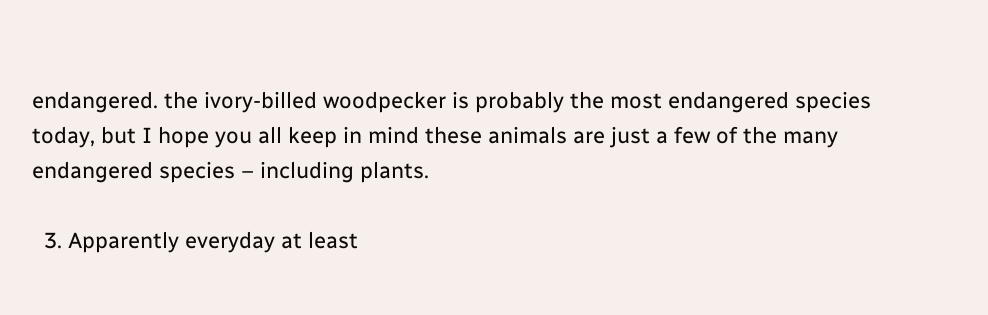endangered. the ivory-billed woodpecker is probably the most endangered species today, but I hope you all keep in mind these animals are just a few of the many endangered species – including plants.

  3. Apparently everyday at least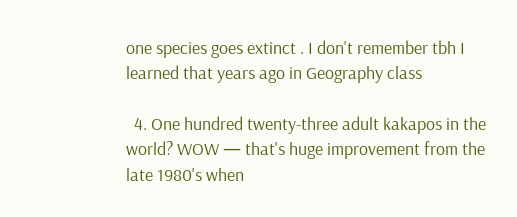one species goes extinct . I don't remember tbh I learned that years ago in Geography class

  4. One hundred twenty-three adult kakapos in the world? WOW — that's huge improvement from the late 1980's when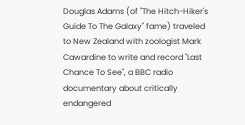Douglas Adams (of "The Hitch-Hiker's Guide To The Galaxy" fame) traveled to New Zealand with zoologist Mark Cawardine to write and record "Last Chance To See", a BBC radio documentary about critically endangered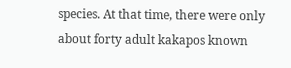species. At that time, there were only about forty adult kakapos known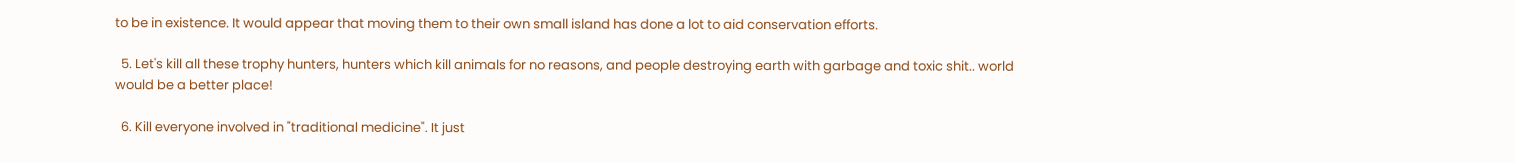to be in existence. It would appear that moving them to their own small island has done a lot to aid conservation efforts.

  5. Let's kill all these trophy hunters, hunters which kill animals for no reasons, and people destroying earth with garbage and toxic shit.. world would be a better place!

  6. Kill everyone involved in "traditional medicine". It just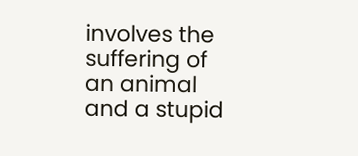involves the suffering of an animal and a stupid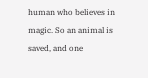human who believes in magic. So an animal is saved, and one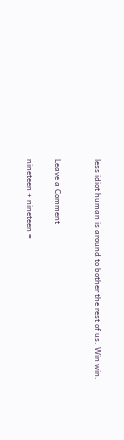less idiot human is around to bother the rest of us. Win win.


Leave a Comment

nineteen + nineteen =